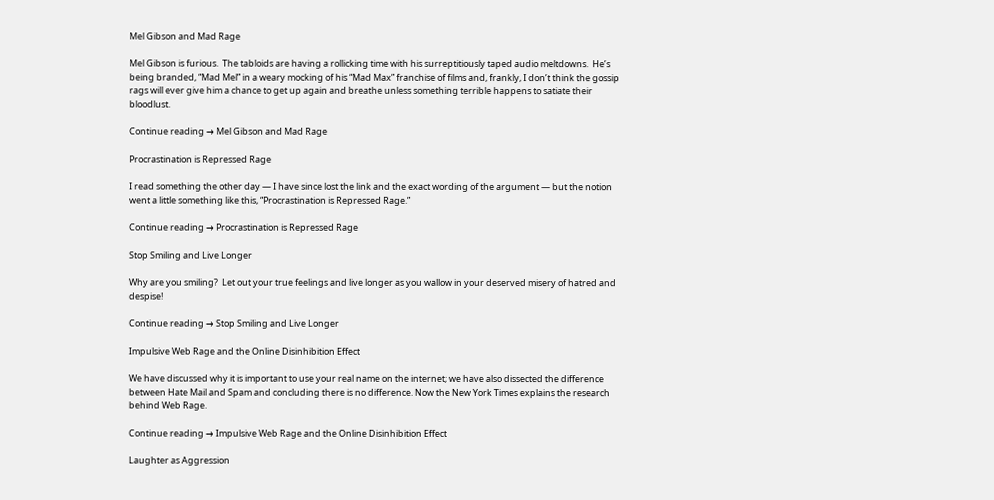Mel Gibson and Mad Rage

Mel Gibson is furious.  The tabloids are having a rollicking time with his surreptitiously taped audio meltdowns.  He’s being branded, “Mad Mel” in a weary mocking of his “Mad Max” franchise of films and, frankly, I don’t think the gossip rags will ever give him a chance to get up again and breathe unless something terrible happens to satiate their bloodlust.

Continue reading → Mel Gibson and Mad Rage

Procrastination is Repressed Rage

I read something the other day — I have since lost the link and the exact wording of the argument — but the notion went a little something like this, “Procrastination is Repressed Rage.”

Continue reading → Procrastination is Repressed Rage

Stop Smiling and Live Longer

Why are you smiling?  Let out your true feelings and live longer as you wallow in your deserved misery of hatred and despise!

Continue reading → Stop Smiling and Live Longer

Impulsive Web Rage and the Online Disinhibition Effect

We have discussed why it is important to use your real name on the internet; we have also dissected the difference between Hate Mail and Spam and concluding there is no difference. Now the New York Times explains the research behind Web Rage.

Continue reading → Impulsive Web Rage and the Online Disinhibition Effect

Laughter as Aggression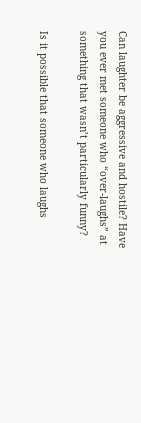Can laughter be aggressive and hostile? Have you ever met someone who “over-laughs” at something that wasn’t particularly funny?

Is it possible that someone who laughs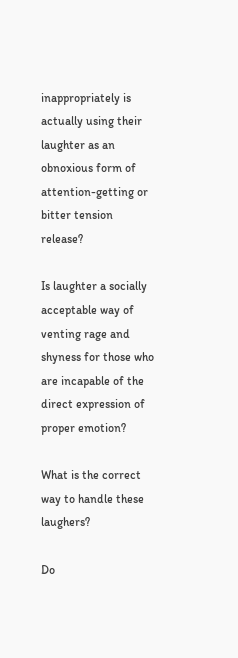inappropriately is actually using their laughter as an obnoxious form of attention-getting or bitter tension release?

Is laughter a socially acceptable way of venting rage and shyness for those who are incapable of the direct expression of proper emotion?

What is the correct way to handle these laughers?

Do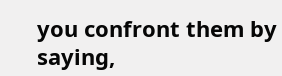you confront them by saying,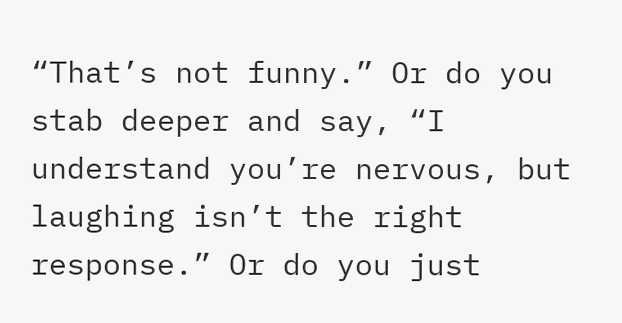“That’s not funny.” Or do you stab deeper and say, “I understand you’re nervous, but laughing isn’t the right response.” Or do you just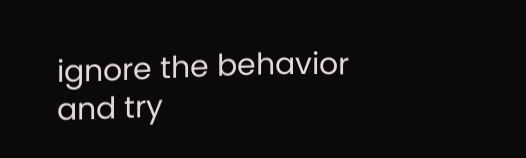ignore the behavior and try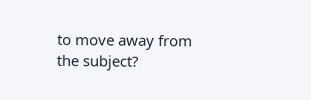to move away from the subject?